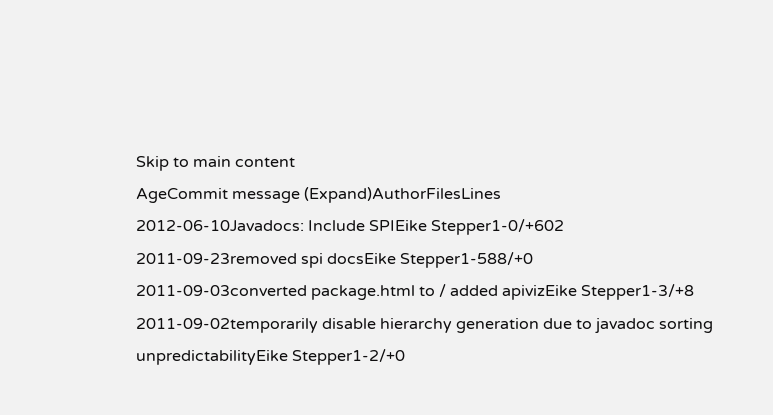Skip to main content
AgeCommit message (Expand)AuthorFilesLines
2012-06-10Javadocs: Include SPIEike Stepper1-0/+602
2011-09-23removed spi docsEike Stepper1-588/+0
2011-09-03converted package.html to / added apivizEike Stepper1-3/+8
2011-09-02temporarily disable hierarchy generation due to javadoc sorting unpredictabilityEike Stepper1-2/+0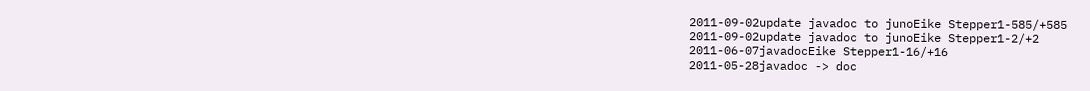2011-09-02update javadoc to junoEike Stepper1-585/+585
2011-09-02update javadoc to junoEike Stepper1-2/+2
2011-06-07javadocEike Stepper1-16/+16
2011-05-28javadoc -> doc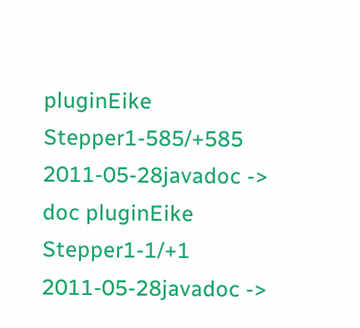pluginEike Stepper1-585/+585
2011-05-28javadoc -> doc pluginEike Stepper1-1/+1
2011-05-28javadoc ->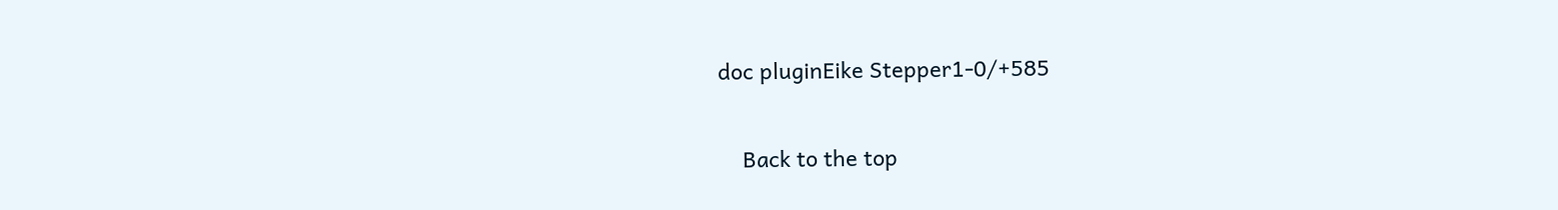doc pluginEike Stepper1-0/+585

    Back to the top